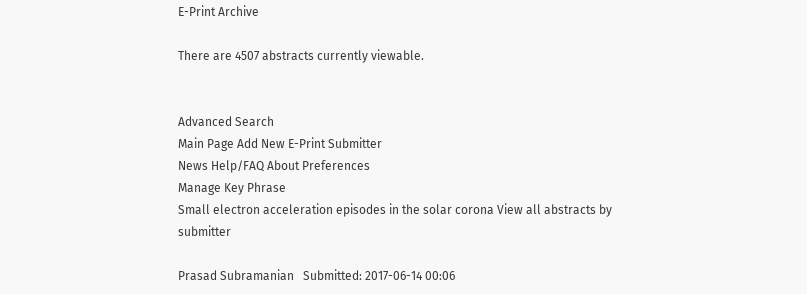E-Print Archive

There are 4507 abstracts currently viewable.


Advanced Search
Main Page Add New E-Print Submitter
News Help/FAQ About Preferences
Manage Key Phrase
Small electron acceleration episodes in the solar corona View all abstracts by submitter

Prasad Subramanian   Submitted: 2017-06-14 00:06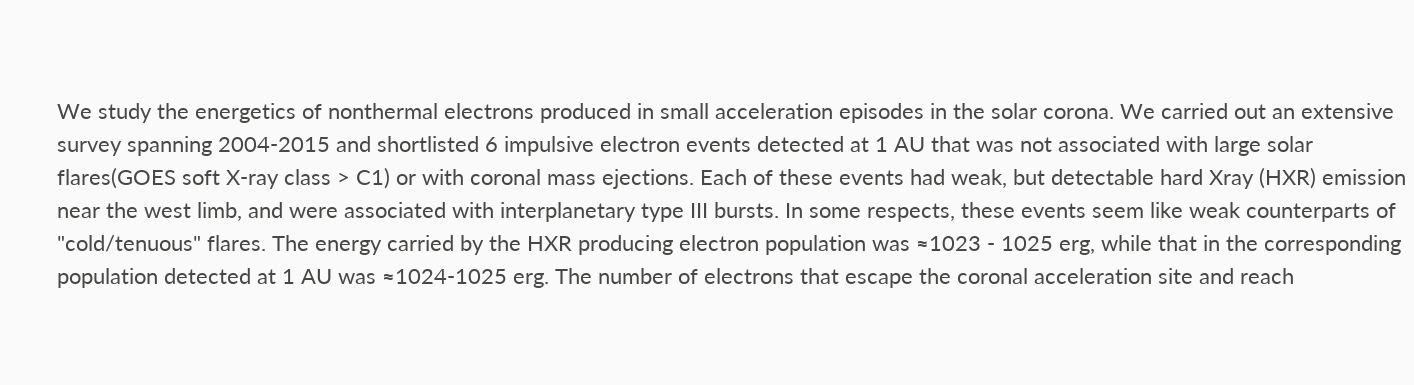We study the energetics of nonthermal electrons produced in small acceleration episodes in the solar corona. We carried out an extensive survey spanning 2004-2015 and shortlisted 6 impulsive electron events detected at 1 AU that was not associated with large solar flares(GOES soft X-ray class > C1) or with coronal mass ejections. Each of these events had weak, but detectable hard Xray (HXR) emission near the west limb, and were associated with interplanetary type III bursts. In some respects, these events seem like weak counterparts of "cold/tenuous" flares. The energy carried by the HXR producing electron population was ≈1023 - 1025 erg, while that in the corresponding population detected at 1 AU was ≈1024-1025 erg. The number of electrons that escape the coronal acceleration site and reach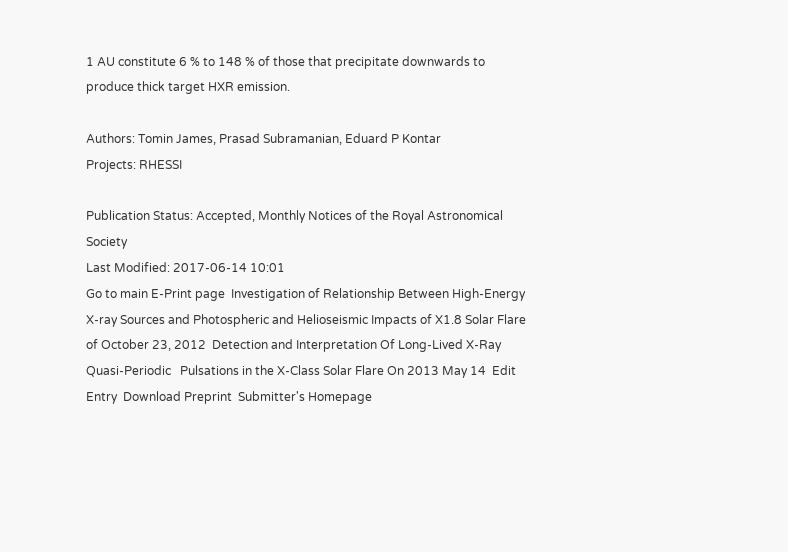1 AU constitute 6 % to 148 % of those that precipitate downwards to produce thick target HXR emission.

Authors: Tomin James, Prasad Subramanian, Eduard P Kontar
Projects: RHESSI

Publication Status: Accepted, Monthly Notices of the Royal Astronomical Society
Last Modified: 2017-06-14 10:01
Go to main E-Print page  Investigation of Relationship Between High-Energy X-ray Sources and Photospheric and Helioseismic Impacts of X1.8 Solar Flare of October 23, 2012  Detection and Interpretation Of Long-Lived X-Ray Quasi-Periodic   Pulsations in the X-Class Solar Flare On 2013 May 14  Edit Entry  Download Preprint  Submitter's Homepage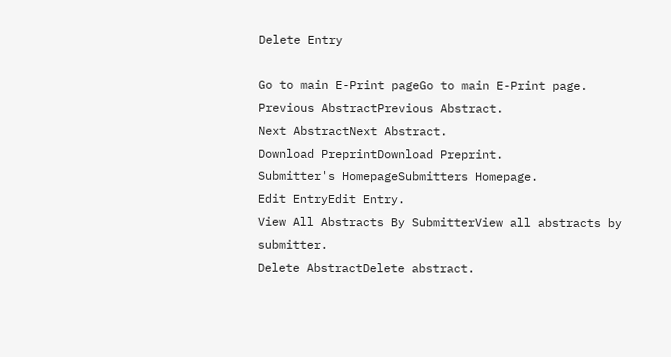Delete Entry

Go to main E-Print pageGo to main E-Print page.
Previous AbstractPrevious Abstract.
Next AbstractNext Abstract.
Download PreprintDownload Preprint.
Submitter's HomepageSubmitters Homepage.
Edit EntryEdit Entry.
View All Abstracts By SubmitterView all abstracts by submitter.
Delete AbstractDelete abstract.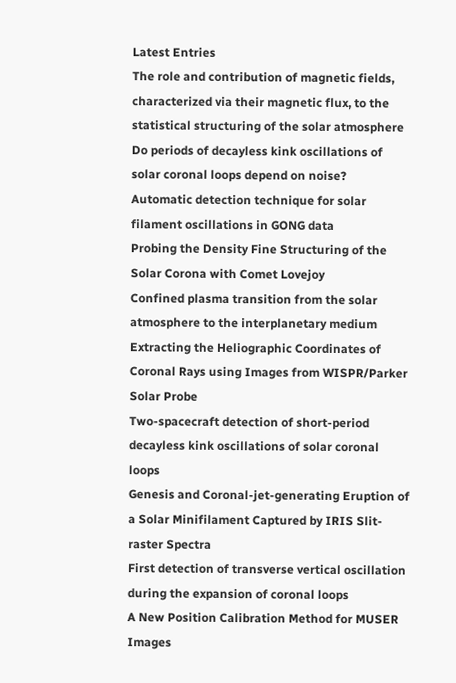Latest Entries
The role and contribution of magnetic fields, characterized via their magnetic flux, to the statistical structuring of the solar atmosphere
Do periods of decayless kink oscillations of solar coronal loops depend on noise?
Automatic detection technique for solar filament oscillations in GONG data
Probing the Density Fine Structuring of the Solar Corona with Comet Lovejoy
Confined plasma transition from the solar atmosphere to the interplanetary medium
Extracting the Heliographic Coordinates of Coronal Rays using Images from WISPR/Parker Solar Probe
Two-spacecraft detection of short-period decayless kink oscillations of solar coronal loops
Genesis and Coronal-jet-generating Eruption of a Solar Minifilament Captured by IRIS Slit-raster Spectra
First detection of transverse vertical oscillation during the expansion of coronal loops
A New Position Calibration Method for MUSER Images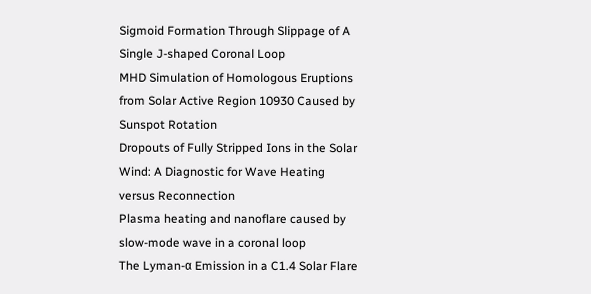Sigmoid Formation Through Slippage of A Single J-shaped Coronal Loop
MHD Simulation of Homologous Eruptions from Solar Active Region 10930 Caused by Sunspot Rotation
Dropouts of Fully Stripped Ions in the Solar Wind: A Diagnostic for Wave Heating versus Reconnection
Plasma heating and nanoflare caused by slow-mode wave in a coronal loop
The Lyman-α Emission in a C1.4 Solar Flare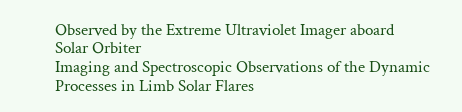Observed by the Extreme Ultraviolet Imager aboard Solar Orbiter
Imaging and Spectroscopic Observations of the Dynamic Processes in Limb Solar Flares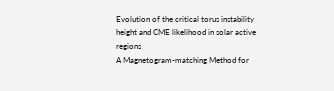Evolution of the critical torus instability height and CME likelihood in solar active regions
A Magnetogram-matching Method for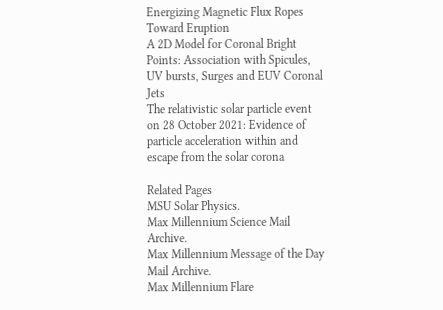Energizing Magnetic Flux Ropes Toward Eruption
A 2D Model for Coronal Bright Points: Association with Spicules, UV bursts, Surges and EUV Coronal Jets
The relativistic solar particle event on 28 October 2021: Evidence of particle acceleration within and escape from the solar corona

Related Pages
MSU Solar Physics.
Max Millennium Science Mail Archive.
Max Millennium Message of the Day Mail Archive.
Max Millennium Flare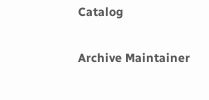Catalog

Archive Maintainer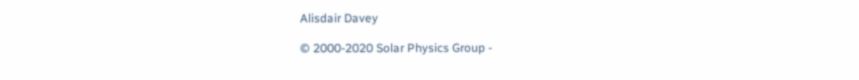Alisdair Davey

© 2000-2020 Solar Physics Group -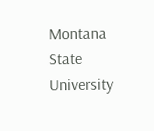Montana State University